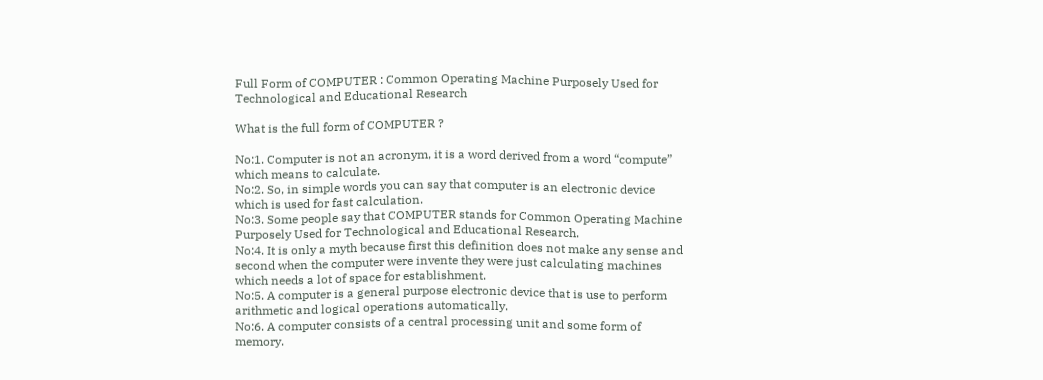Full Form of COMPUTER : Common Operating Machine Purposely Used for Technological and Educational Research

What is the full form of COMPUTER ?

No:1. Computer is not an acronym, it is a word derived from a word “compute” which means to calculate.
No:2. So, in simple words you can say that computer is an electronic device which is used for fast calculation.
No:3. Some people say that COMPUTER stands for Common Operating Machine Purposely Used for Technological and Educational Research.
No:4. It is only a myth because first this definition does not make any sense and second when the computer were invente they were just calculating machines which needs a lot of space for establishment.
No:5. A computer is a general purpose electronic device that is use to perform arithmetic and logical operations automatically.
No:6. A computer consists of a central processing unit and some form of memory.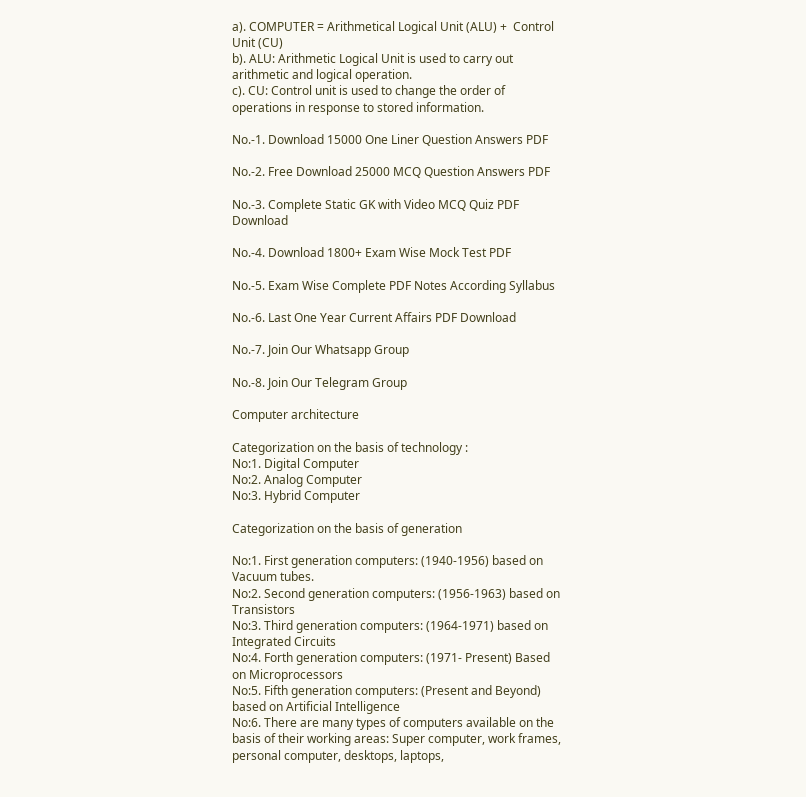a). COMPUTER = Arithmetical Logical Unit (ALU) +  Control Unit (CU)
b). ALU: Arithmetic Logical Unit is used to carry out arithmetic and logical operation.
c). CU: Control unit is used to change the order of operations in response to stored information.

No.-1. Download 15000 One Liner Question Answers PDF

No.-2. Free Download 25000 MCQ Question Answers PDF

No.-3. Complete Static GK with Video MCQ Quiz PDF Download

No.-4. Download 1800+ Exam Wise Mock Test PDF

No.-5. Exam Wise Complete PDF Notes According Syllabus

No.-6. Last One Year Current Affairs PDF Download

No.-7. Join Our Whatsapp Group

No.-8. Join Our Telegram Group

Computer architecture

Categorization on the basis of technology :
No:1. Digital Computer
No:2. Analog Computer
No:3. Hybrid Computer

Categorization on the basis of generation

No:1. First generation computers: (1940-1956) based on Vacuum tubes.
No:2. Second generation computers: (1956-1963) based on Transistors
No:3. Third generation computers: (1964-1971) based on Integrated Circuits
No:4. Forth generation computers: (1971- Present) Based on Microprocessors
No:5. Fifth generation computers: (Present and Beyond) based on Artificial Intelligence
No:6. There are many types of computers available on the basis of their working areas: Super computer, work frames, personal computer, desktops, laptops,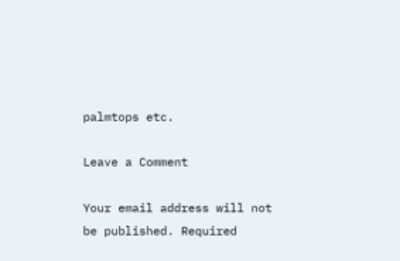palmtops etc.

Leave a Comment

Your email address will not be published. Required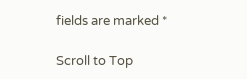fields are marked *

Scroll to Top